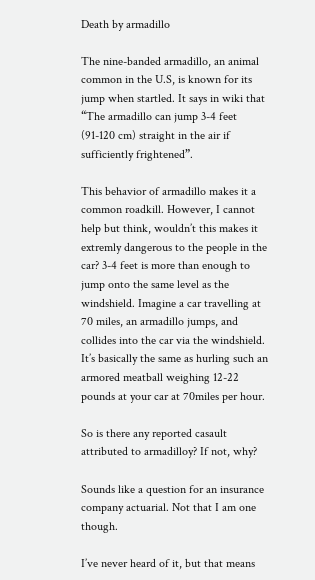Death by armadillo

The nine-banded armadillo, an animal common in the U.S, is known for its jump when startled. It says in wiki that “The armadillo can jump 3-4 feet (91-120 cm) straight in the air if sufficiently frightened”.

This behavior of armadillo makes it a common roadkill. However, I cannot help but think, wouldn’t this makes it extremly dangerous to the people in the car? 3-4 feet is more than enough to jump onto the same level as the windshield. Imagine a car travelling at 70 miles, an armadillo jumps, and collides into the car via the windshield. It’s basically the same as hurling such an armored meatball weighing 12-22 pounds at your car at 70miles per hour.

So is there any reported casault attributed to armadilloy? If not, why?

Sounds like a question for an insurance company actuarial. Not that I am one though.

I’ve never heard of it, but that means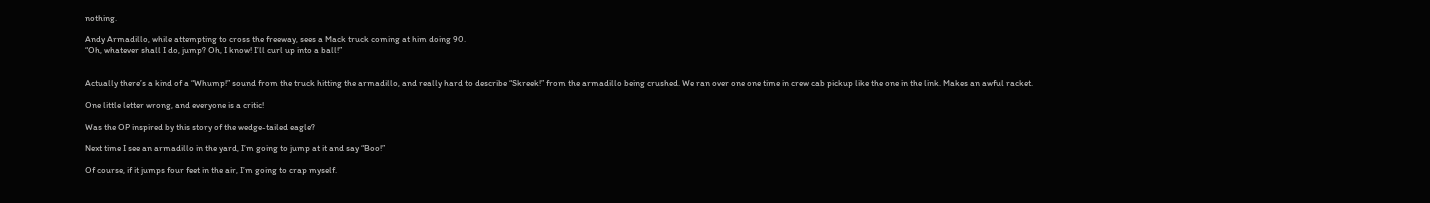nothing.

Andy Armadillo, while attempting to cross the freeway, sees a Mack truck coming at him doing 90.
“Oh, whatever shall I do, jump? Oh, I know! I’ll curl up into a ball!”


Actually there’s a kind of a “Whump!” sound from the truck hitting the armadillo, and really hard to describe “Skreek!” from the armadillo being crushed. We ran over one one time in crew cab pickup like the one in the link. Makes an awful racket.

One little letter wrong, and everyone is a critic!

Was the OP inspired by this story of the wedge-tailed eagle?

Next time I see an armadillo in the yard, I’m going to jump at it and say “Boo!”

Of course, if it jumps four feet in the air, I’m going to crap myself.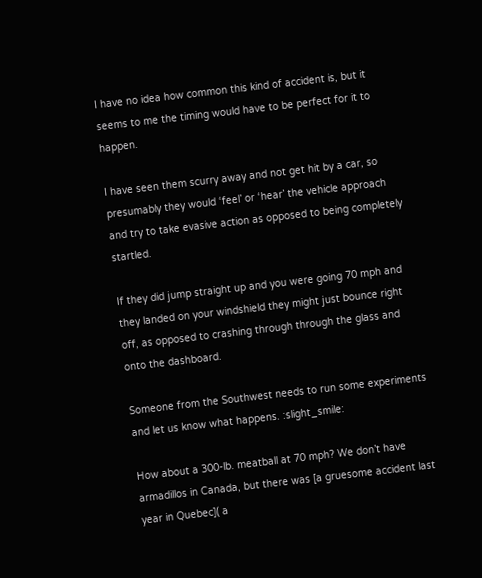I have no idea how common this kind of accident is, but it seems to me the timing would have to be perfect for it to happen.

I have seen them scurry away and not get hit by a car, so presumably they would ‘feel’ or ‘hear’ the vehicle approach and try to take evasive action as opposed to being completely startled.

If they did jump straight up and you were going 70 mph and they landed on your windshield they might just bounce right off, as opposed to crashing through through the glass and onto the dashboard.

Someone from the Southwest needs to run some experiments and let us know what happens. :slight_smile:

How about a 300-lb. meatball at 70 mph? We don’t have armadillos in Canada, but there was [a gruesome accident last year in Quebec]( a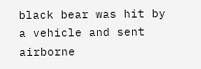black bear was hit by a vehicle and sent airborne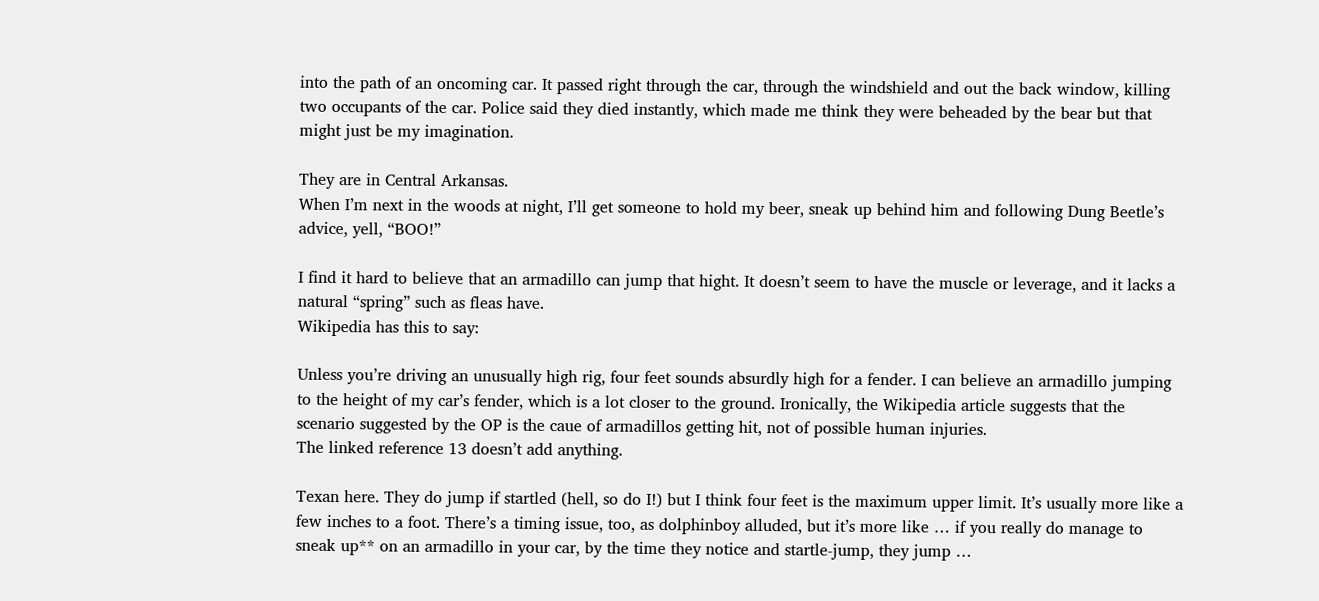into the path of an oncoming car. It passed right through the car, through the windshield and out the back window, killing two occupants of the car. Police said they died instantly, which made me think they were beheaded by the bear but that might just be my imagination.

They are in Central Arkansas.
When I’m next in the woods at night, I’ll get someone to hold my beer, sneak up behind him and following Dung Beetle’s advice, yell, “BOO!”

I find it hard to believe that an armadillo can jump that hight. It doesn’t seem to have the muscle or leverage, and it lacks a natural “spring” such as fleas have.
Wikipedia has this to say:

Unless you’re driving an unusually high rig, four feet sounds absurdly high for a fender. I can believe an armadillo jumping to the height of my car’s fender, which is a lot closer to the ground. Ironically, the Wikipedia article suggests that the scenario suggested by the OP is the caue of armadillos getting hit, not of possible human injuries.
The linked reference 13 doesn’t add anything.

Texan here. They do jump if startled (hell, so do I!) but I think four feet is the maximum upper limit. It’s usually more like a few inches to a foot. There’s a timing issue, too, as dolphinboy alluded, but it’s more like … if you really do manage to sneak up** on an armadillo in your car, by the time they notice and startle-jump, they jump …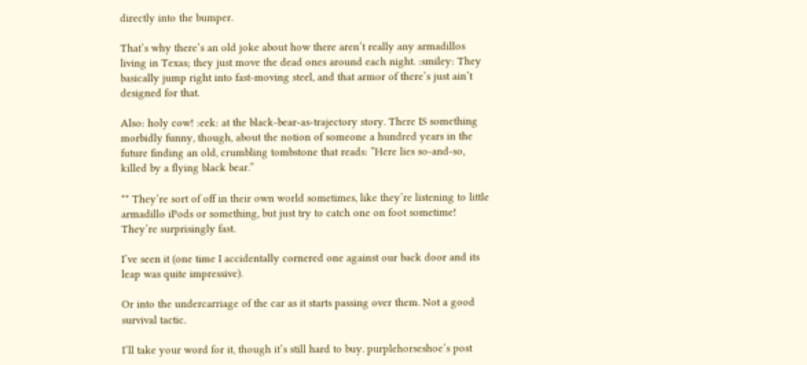directly into the bumper.

That’s why there’s an old joke about how there aren’t really any armadillos living in Texas; they just move the dead ones around each night. :smiley: They basically jump right into fast-moving steel, and that armor of there’s just ain’t designed for that.

Also: holy cow! :eek: at the black-bear-as-trajectory story. There IS something morbidly funny, though, about the notion of someone a hundred years in the future finding an old, crumbling tombstone that reads: “Here lies so-and-so, killed by a flying black bear.”

** They’re sort of off in their own world sometimes, like they’re listening to little armadillo iPods or something, but just try to catch one on foot sometime! They’re surprisingly fast.

I’ve seen it (one time I accidentally cornered one against our back door and its leap was quite impressive).

Or into the undercarriage of the car as it starts passing over them. Not a good survival tactic.

I’ll take your word for it, though it’s still hard to buy. purplehorseshoe’s post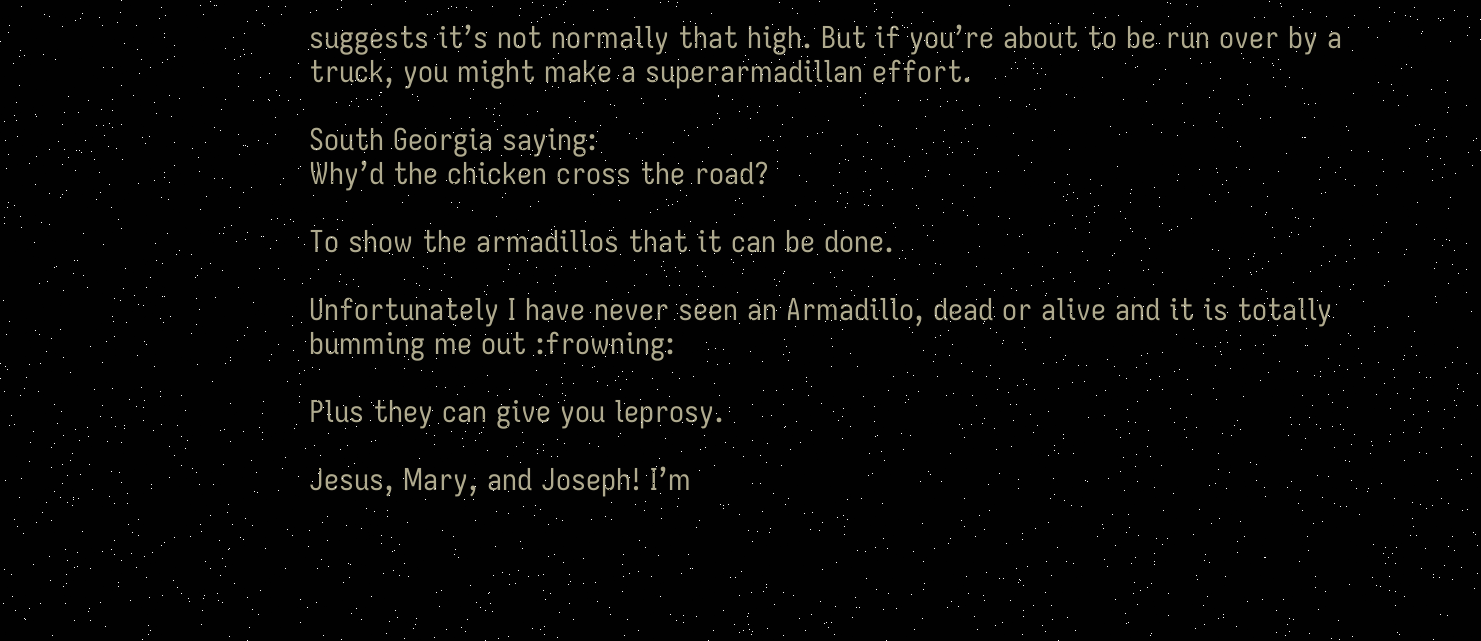suggests it’s not normally that high. But if you’re about to be run over by a truck, you might make a superarmadillan effort.

South Georgia saying:
Why’d the chicken cross the road?

To show the armadillos that it can be done.

Unfortunately I have never seen an Armadillo, dead or alive and it is totally bumming me out :frowning:

Plus they can give you leprosy.

Jesus, Mary, and Joseph! I’m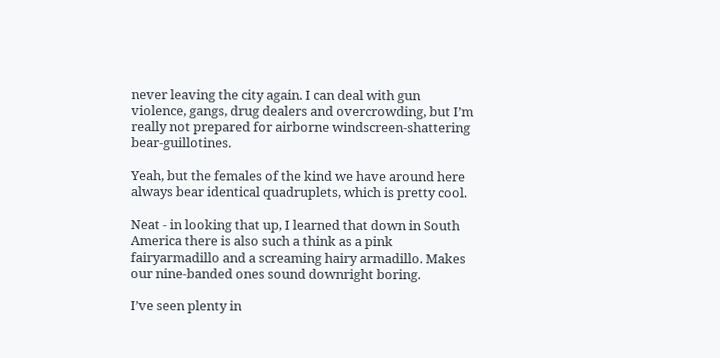never leaving the city again. I can deal with gun violence, gangs, drug dealers and overcrowding, but I’m really not prepared for airborne windscreen-shattering bear-guillotines.

Yeah, but the females of the kind we have around here always bear identical quadruplets, which is pretty cool.

Neat - in looking that up, I learned that down in South America there is also such a think as a pink fairyarmadillo and a screaming hairy armadillo. Makes our nine-banded ones sound downright boring.

I’ve seen plenty in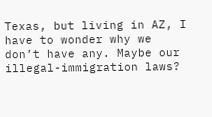Texas, but living in AZ, I have to wonder why we don’t have any. Maybe our illegal-immigration laws?